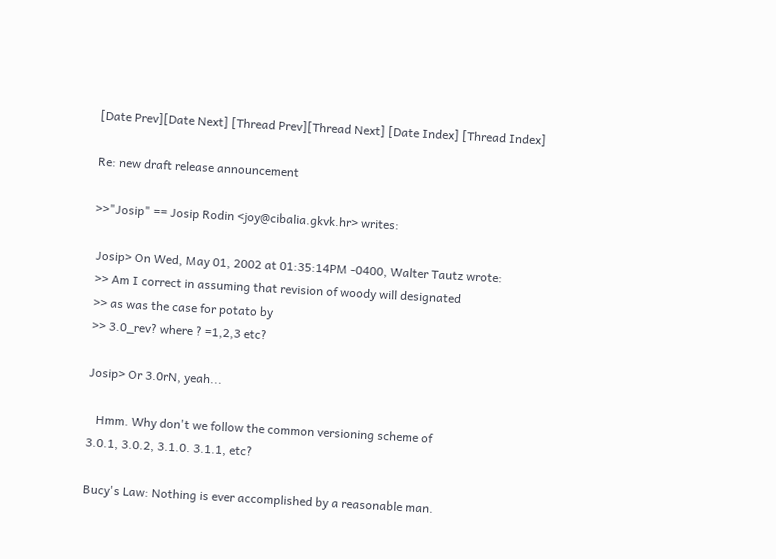[Date Prev][Date Next] [Thread Prev][Thread Next] [Date Index] [Thread Index]

Re: new draft release announcement

>>"Josip" == Josip Rodin <joy@cibalia.gkvk.hr> writes:

 Josip> On Wed, May 01, 2002 at 01:35:14PM -0400, Walter Tautz wrote:
 >> Am I correct in assuming that revision of woody will designated
 >> as was the case for potato by
 >> 3.0_rev? where ? =1,2,3 etc?

 Josip> Or 3.0rN, yeah...

    Hmm. Why don't we follow the common versioning scheme of
 3.0.1, 3.0.2, 3.1.0. 3.1.1, etc?

 Bucy's Law: Nothing is ever accomplished by a reasonable man.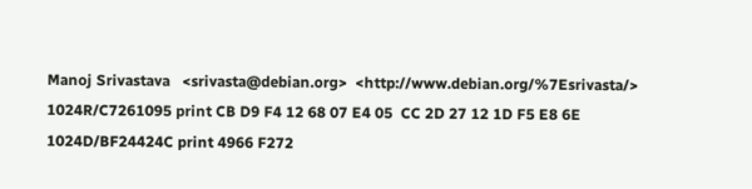Manoj Srivastava   <srivasta@debian.org>  <http://www.debian.org/%7Esrivasta/>
1024R/C7261095 print CB D9 F4 12 68 07 E4 05  CC 2D 27 12 1D F5 E8 6E
1024D/BF24424C print 4966 F272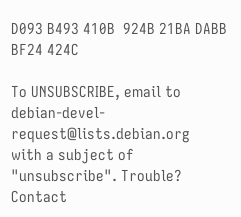D093 B493 410B  924B 21BA DABB BF24 424C

To UNSUBSCRIBE, email to debian-devel-request@lists.debian.org
with a subject of "unsubscribe". Trouble? Contact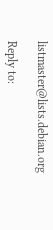listmaster@lists.debian.org

Reply to: